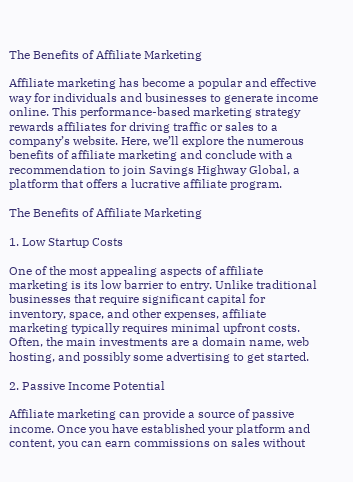The Benefits of Affiliate Marketing

Affiliate marketing has become a popular and effective way for individuals and businesses to generate income online. This performance-based marketing strategy rewards affiliates for driving traffic or sales to a company’s website. Here, we’ll explore the numerous benefits of affiliate marketing and conclude with a recommendation to join Savings Highway Global, a platform that offers a lucrative affiliate program.

The Benefits of Affiliate Marketing

1. Low Startup Costs

One of the most appealing aspects of affiliate marketing is its low barrier to entry. Unlike traditional businesses that require significant capital for inventory, space, and other expenses, affiliate marketing typically requires minimal upfront costs. Often, the main investments are a domain name, web hosting, and possibly some advertising to get started.

2. Passive Income Potential

Affiliate marketing can provide a source of passive income. Once you have established your platform and content, you can earn commissions on sales without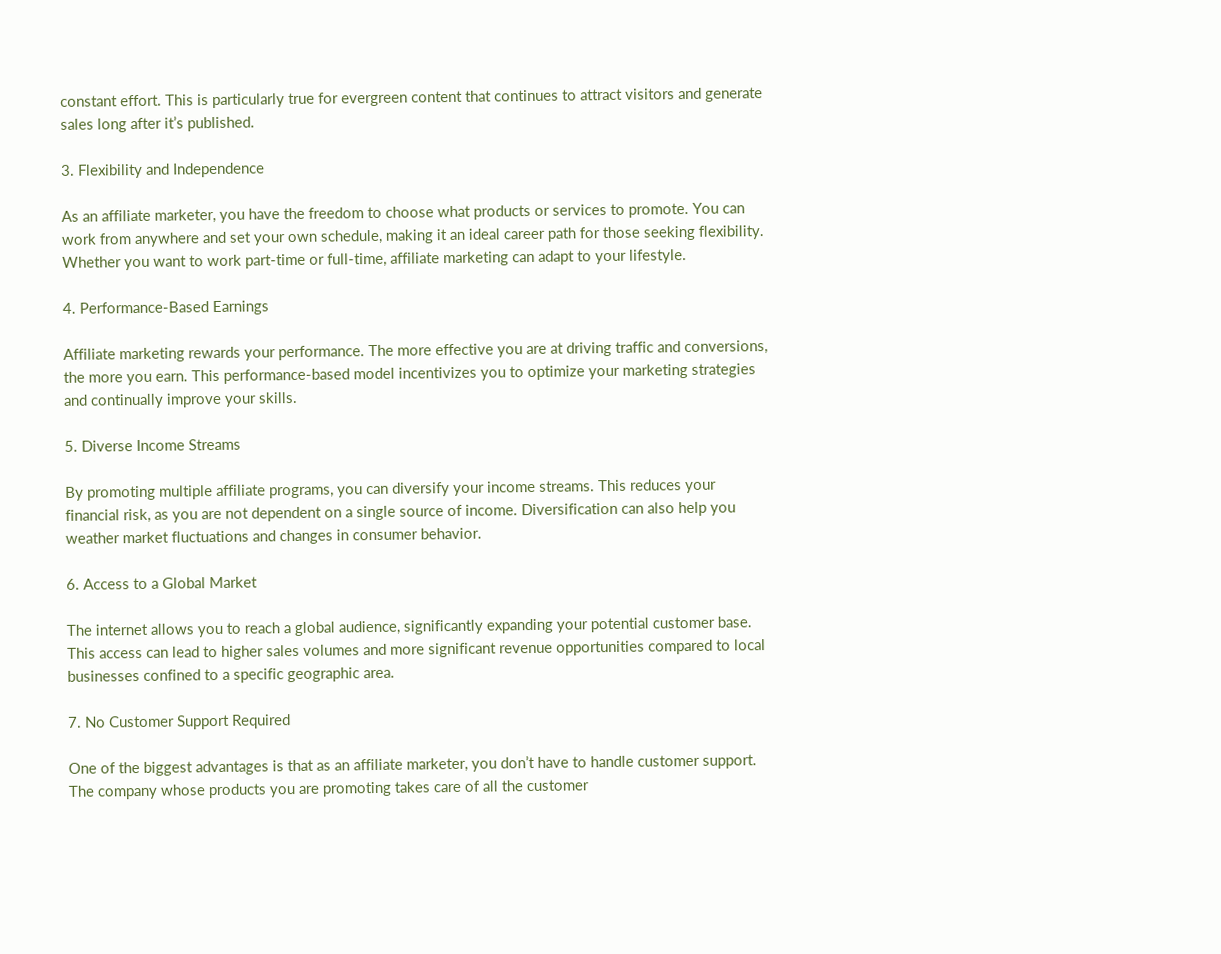constant effort. This is particularly true for evergreen content that continues to attract visitors and generate sales long after it’s published.

3. Flexibility and Independence

As an affiliate marketer, you have the freedom to choose what products or services to promote. You can work from anywhere and set your own schedule, making it an ideal career path for those seeking flexibility. Whether you want to work part-time or full-time, affiliate marketing can adapt to your lifestyle.

4. Performance-Based Earnings

Affiliate marketing rewards your performance. The more effective you are at driving traffic and conversions, the more you earn. This performance-based model incentivizes you to optimize your marketing strategies and continually improve your skills.

5. Diverse Income Streams

By promoting multiple affiliate programs, you can diversify your income streams. This reduces your financial risk, as you are not dependent on a single source of income. Diversification can also help you weather market fluctuations and changes in consumer behavior.

6. Access to a Global Market

The internet allows you to reach a global audience, significantly expanding your potential customer base. This access can lead to higher sales volumes and more significant revenue opportunities compared to local businesses confined to a specific geographic area.

7. No Customer Support Required

One of the biggest advantages is that as an affiliate marketer, you don’t have to handle customer support. The company whose products you are promoting takes care of all the customer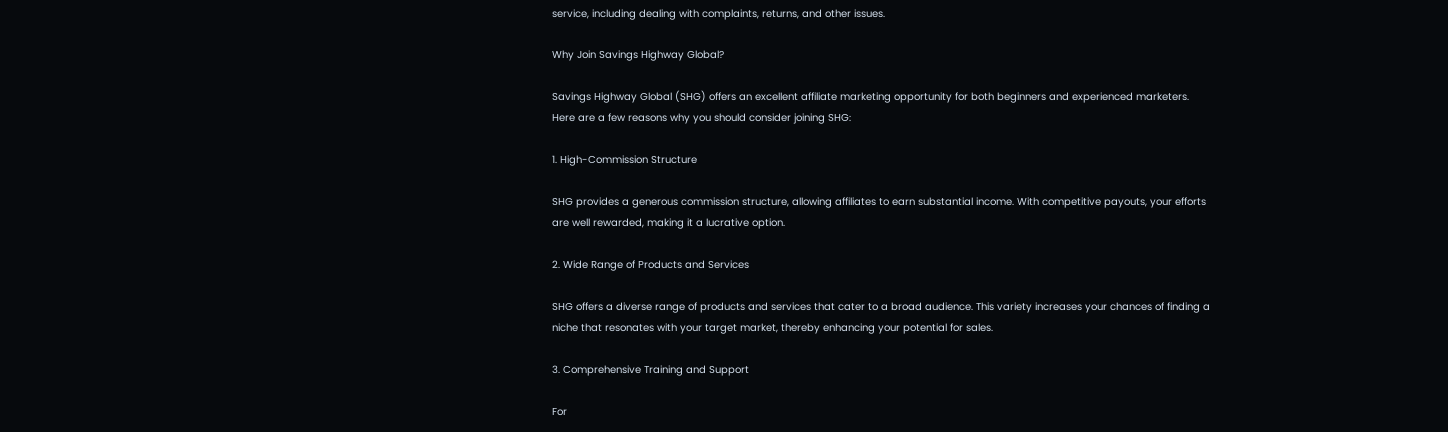service, including dealing with complaints, returns, and other issues.

Why Join Savings Highway Global?

Savings Highway Global (SHG) offers an excellent affiliate marketing opportunity for both beginners and experienced marketers. Here are a few reasons why you should consider joining SHG:

1. High-Commission Structure

SHG provides a generous commission structure, allowing affiliates to earn substantial income. With competitive payouts, your efforts are well rewarded, making it a lucrative option.

2. Wide Range of Products and Services

SHG offers a diverse range of products and services that cater to a broad audience. This variety increases your chances of finding a niche that resonates with your target market, thereby enhancing your potential for sales.

3. Comprehensive Training and Support

For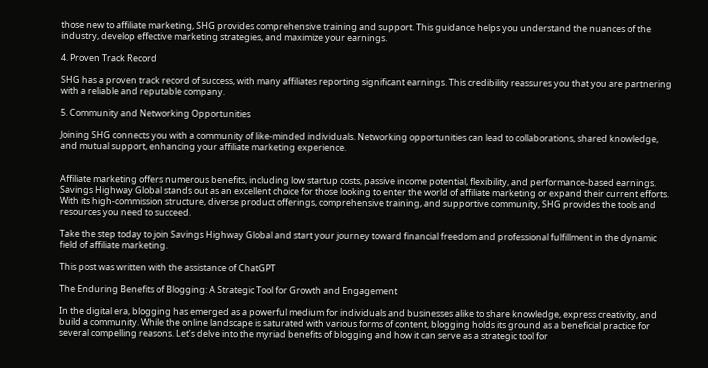those new to affiliate marketing, SHG provides comprehensive training and support. This guidance helps you understand the nuances of the industry, develop effective marketing strategies, and maximize your earnings.

4. Proven Track Record

SHG has a proven track record of success, with many affiliates reporting significant earnings. This credibility reassures you that you are partnering with a reliable and reputable company.

5. Community and Networking Opportunities

Joining SHG connects you with a community of like-minded individuals. Networking opportunities can lead to collaborations, shared knowledge, and mutual support, enhancing your affiliate marketing experience.


Affiliate marketing offers numerous benefits, including low startup costs, passive income potential, flexibility, and performance-based earnings. Savings Highway Global stands out as an excellent choice for those looking to enter the world of affiliate marketing or expand their current efforts. With its high-commission structure, diverse product offerings, comprehensive training, and supportive community, SHG provides the tools and resources you need to succeed.

Take the step today to join Savings Highway Global and start your journey toward financial freedom and professional fulfillment in the dynamic field of affiliate marketing.

This post was written with the assistance of ChatGPT

The Enduring Benefits of Blogging: A Strategic Tool for Growth and Engagement

In the digital era, blogging has emerged as a powerful medium for individuals and businesses alike to share knowledge, express creativity, and build a community. While the online landscape is saturated with various forms of content, blogging holds its ground as a beneficial practice for several compelling reasons. Let’s delve into the myriad benefits of blogging and how it can serve as a strategic tool for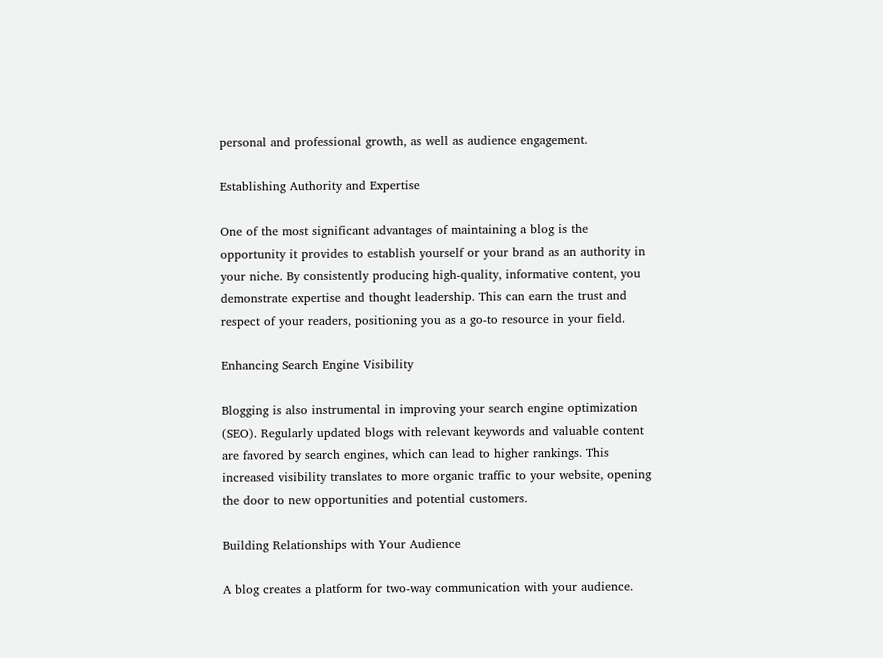personal and professional growth, as well as audience engagement.

Establishing Authority and Expertise

One of the most significant advantages of maintaining a blog is the opportunity it provides to establish yourself or your brand as an authority in your niche. By consistently producing high-quality, informative content, you demonstrate expertise and thought leadership. This can earn the trust and respect of your readers, positioning you as a go-to resource in your field.

Enhancing Search Engine Visibility

Blogging is also instrumental in improving your search engine optimization (SEO). Regularly updated blogs with relevant keywords and valuable content are favored by search engines, which can lead to higher rankings. This increased visibility translates to more organic traffic to your website, opening the door to new opportunities and potential customers.

Building Relationships with Your Audience

A blog creates a platform for two-way communication with your audience.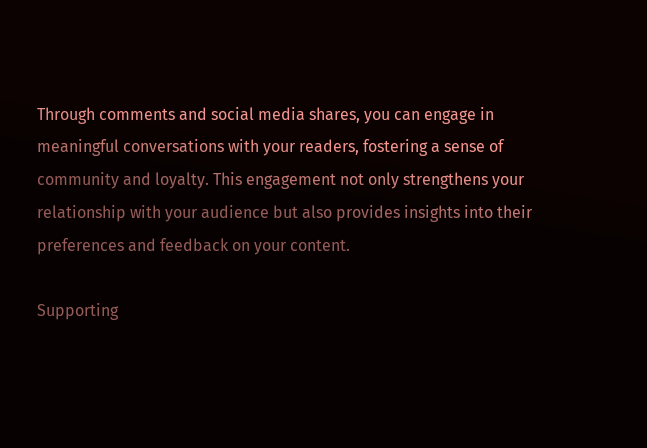Through comments and social media shares, you can engage in meaningful conversations with your readers, fostering a sense of community and loyalty. This engagement not only strengthens your relationship with your audience but also provides insights into their preferences and feedback on your content.

Supporting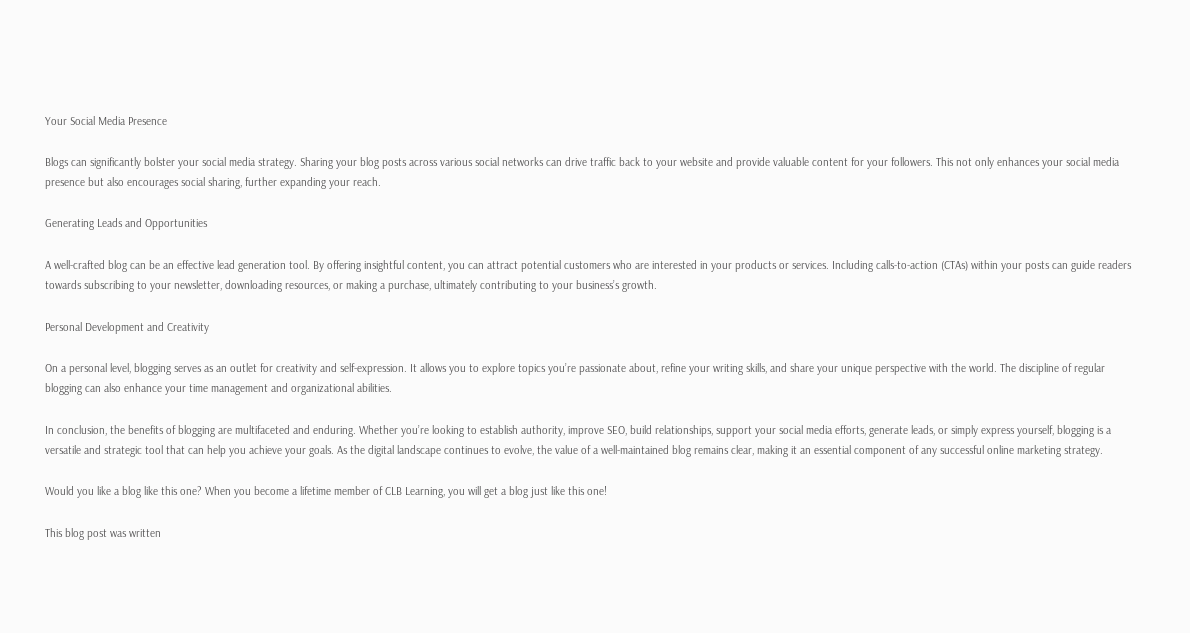Your Social Media Presence

Blogs can significantly bolster your social media strategy. Sharing your blog posts across various social networks can drive traffic back to your website and provide valuable content for your followers. This not only enhances your social media presence but also encourages social sharing, further expanding your reach.

Generating Leads and Opportunities

A well-crafted blog can be an effective lead generation tool. By offering insightful content, you can attract potential customers who are interested in your products or services. Including calls-to-action (CTAs) within your posts can guide readers towards subscribing to your newsletter, downloading resources, or making a purchase, ultimately contributing to your business’s growth.

Personal Development and Creativity

On a personal level, blogging serves as an outlet for creativity and self-expression. It allows you to explore topics you’re passionate about, refine your writing skills, and share your unique perspective with the world. The discipline of regular blogging can also enhance your time management and organizational abilities.

In conclusion, the benefits of blogging are multifaceted and enduring. Whether you’re looking to establish authority, improve SEO, build relationships, support your social media efforts, generate leads, or simply express yourself, blogging is a versatile and strategic tool that can help you achieve your goals. As the digital landscape continues to evolve, the value of a well-maintained blog remains clear, making it an essential component of any successful online marketing strategy.

Would you like a blog like this one? When you become a lifetime member of CLB Learning, you will get a blog just like this one!

This blog post was written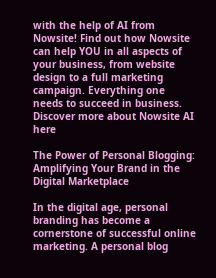with the help of AI from Nowsite! Find out how Nowsite can help YOU in all aspects of your business, from website design to a full marketing campaign. Everything one needs to succeed in business. Discover more about Nowsite AI here

The Power of Personal Blogging: Amplifying Your Brand in the Digital Marketplace

In the digital age, personal branding has become a cornerstone of successful online marketing. A personal blog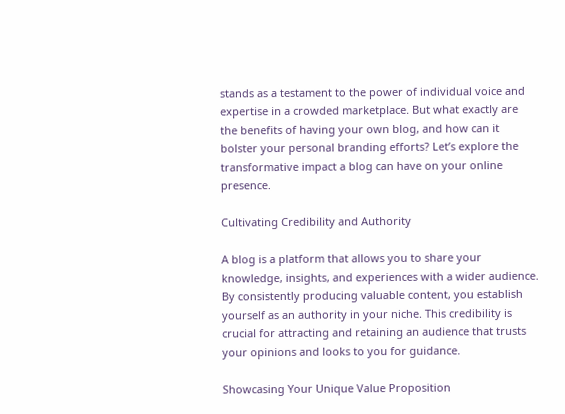stands as a testament to the power of individual voice and expertise in a crowded marketplace. But what exactly are the benefits of having your own blog, and how can it bolster your personal branding efforts? Let’s explore the transformative impact a blog can have on your online presence.

Cultivating Credibility and Authority

A blog is a platform that allows you to share your knowledge, insights, and experiences with a wider audience. By consistently producing valuable content, you establish yourself as an authority in your niche. This credibility is crucial for attracting and retaining an audience that trusts your opinions and looks to you for guidance.

Showcasing Your Unique Value Proposition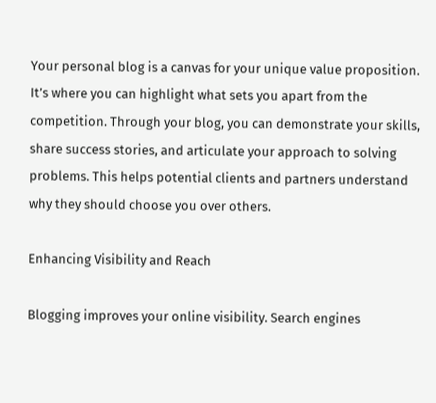Your personal blog is a canvas for your unique value proposition. It’s where you can highlight what sets you apart from the competition. Through your blog, you can demonstrate your skills, share success stories, and articulate your approach to solving problems. This helps potential clients and partners understand why they should choose you over others.

Enhancing Visibility and Reach

Blogging improves your online visibility. Search engines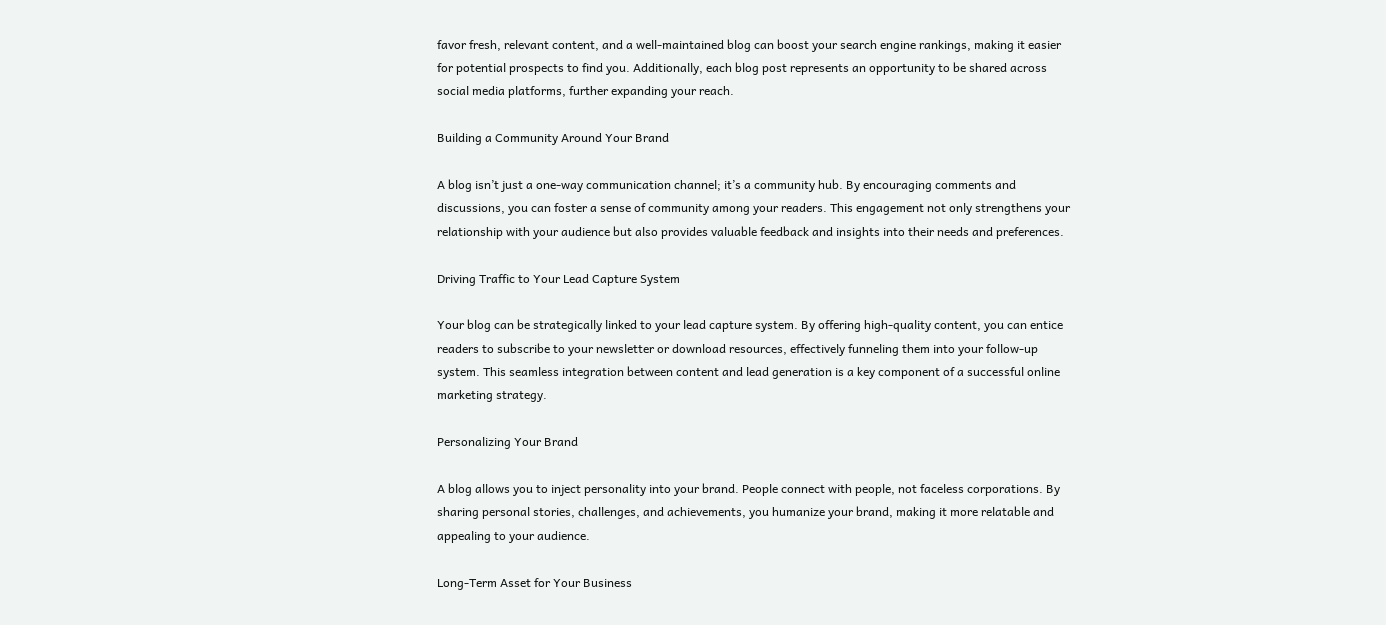favor fresh, relevant content, and a well-maintained blog can boost your search engine rankings, making it easier for potential prospects to find you. Additionally, each blog post represents an opportunity to be shared across social media platforms, further expanding your reach.

Building a Community Around Your Brand

A blog isn’t just a one-way communication channel; it’s a community hub. By encouraging comments and discussions, you can foster a sense of community among your readers. This engagement not only strengthens your relationship with your audience but also provides valuable feedback and insights into their needs and preferences.

Driving Traffic to Your Lead Capture System

Your blog can be strategically linked to your lead capture system. By offering high-quality content, you can entice readers to subscribe to your newsletter or download resources, effectively funneling them into your follow-up system. This seamless integration between content and lead generation is a key component of a successful online marketing strategy.

Personalizing Your Brand

A blog allows you to inject personality into your brand. People connect with people, not faceless corporations. By sharing personal stories, challenges, and achievements, you humanize your brand, making it more relatable and appealing to your audience.

Long-Term Asset for Your Business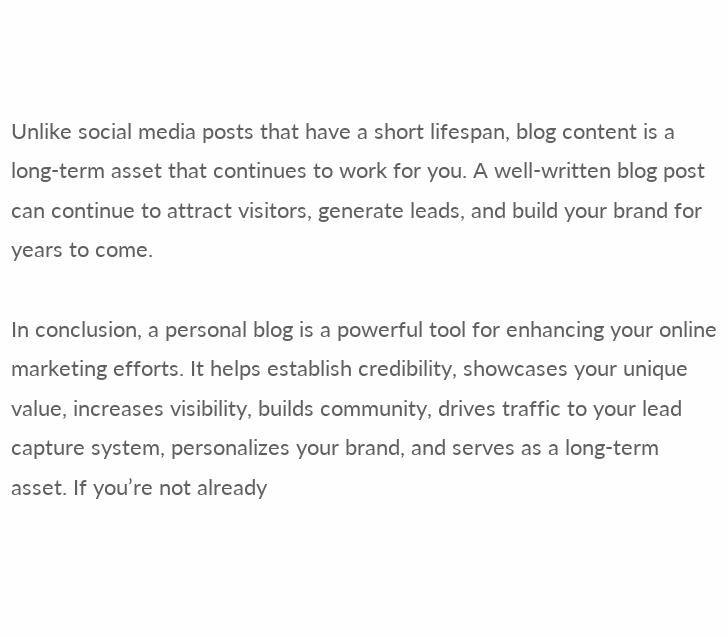Unlike social media posts that have a short lifespan, blog content is a long-term asset that continues to work for you. A well-written blog post can continue to attract visitors, generate leads, and build your brand for years to come.

In conclusion, a personal blog is a powerful tool for enhancing your online marketing efforts. It helps establish credibility, showcases your unique value, increases visibility, builds community, drives traffic to your lead capture system, personalizes your brand, and serves as a long-term asset. If you’re not already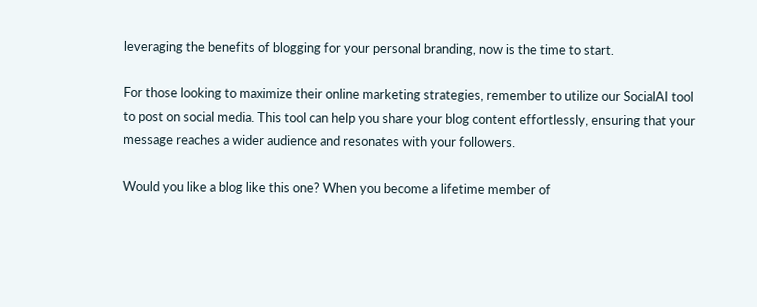leveraging the benefits of blogging for your personal branding, now is the time to start.

For those looking to maximize their online marketing strategies, remember to utilize our SocialAI tool to post on social media. This tool can help you share your blog content effortlessly, ensuring that your message reaches a wider audience and resonates with your followers.

Would you like a blog like this one? When you become a lifetime member of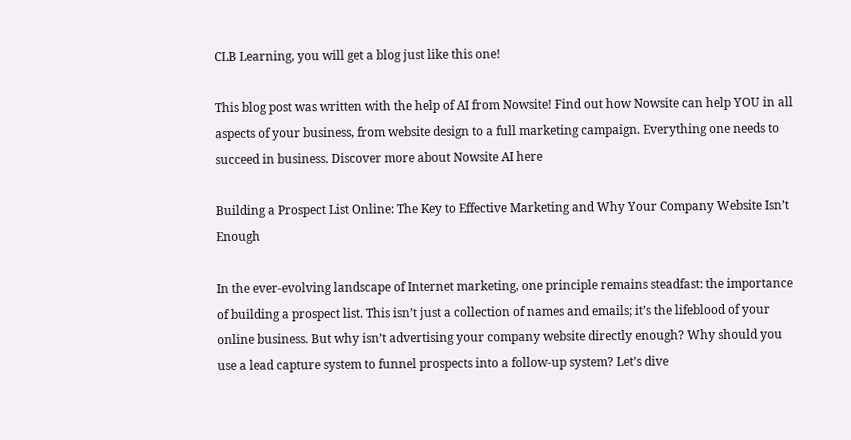CLB Learning, you will get a blog just like this one!

This blog post was written with the help of AI from Nowsite! Find out how Nowsite can help YOU in all aspects of your business, from website design to a full marketing campaign. Everything one needs to succeed in business. Discover more about Nowsite AI here

Building a Prospect List Online: The Key to Effective Marketing and Why Your Company Website Isn’t Enough

In the ever-evolving landscape of Internet marketing, one principle remains steadfast: the importance of building a prospect list. This isn’t just a collection of names and emails; it’s the lifeblood of your online business. But why isn’t advertising your company website directly enough? Why should you use a lead capture system to funnel prospects into a follow-up system? Let’s dive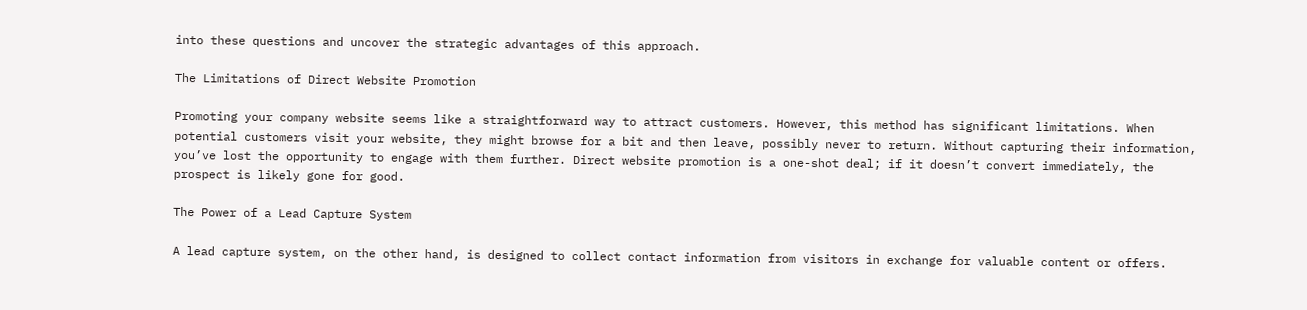into these questions and uncover the strategic advantages of this approach.

The Limitations of Direct Website Promotion

Promoting your company website seems like a straightforward way to attract customers. However, this method has significant limitations. When potential customers visit your website, they might browse for a bit and then leave, possibly never to return. Without capturing their information, you’ve lost the opportunity to engage with them further. Direct website promotion is a one-shot deal; if it doesn’t convert immediately, the prospect is likely gone for good.

The Power of a Lead Capture System

A lead capture system, on the other hand, is designed to collect contact information from visitors in exchange for valuable content or offers.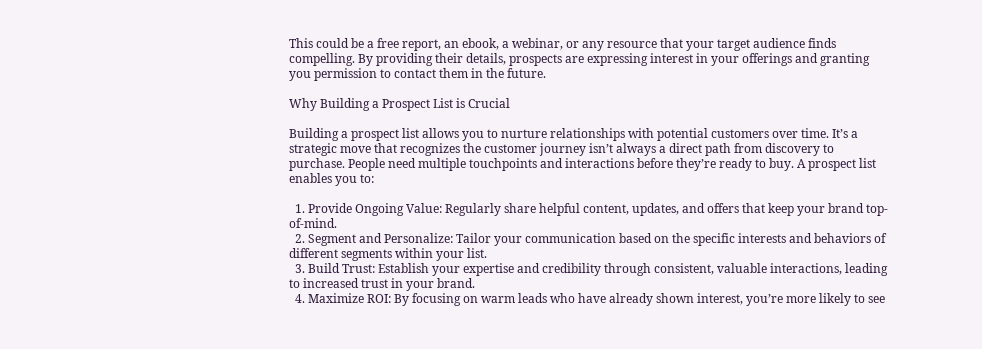This could be a free report, an ebook, a webinar, or any resource that your target audience finds compelling. By providing their details, prospects are expressing interest in your offerings and granting you permission to contact them in the future.

Why Building a Prospect List is Crucial

Building a prospect list allows you to nurture relationships with potential customers over time. It’s a strategic move that recognizes the customer journey isn’t always a direct path from discovery to purchase. People need multiple touchpoints and interactions before they’re ready to buy. A prospect list enables you to:

  1. Provide Ongoing Value: Regularly share helpful content, updates, and offers that keep your brand top-of-mind.
  2. Segment and Personalize: Tailor your communication based on the specific interests and behaviors of different segments within your list.
  3. Build Trust: Establish your expertise and credibility through consistent, valuable interactions, leading to increased trust in your brand.
  4. Maximize ROI: By focusing on warm leads who have already shown interest, you’re more likely to see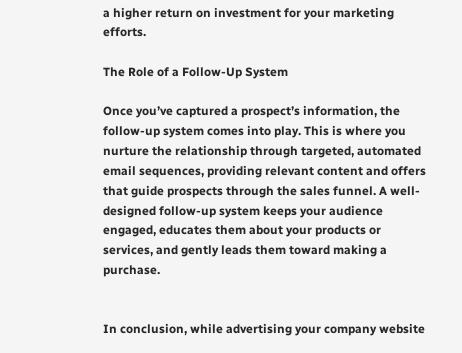a higher return on investment for your marketing efforts.

The Role of a Follow-Up System

Once you’ve captured a prospect’s information, the follow-up system comes into play. This is where you nurture the relationship through targeted, automated email sequences, providing relevant content and offers that guide prospects through the sales funnel. A well-designed follow-up system keeps your audience engaged, educates them about your products or services, and gently leads them toward making a purchase.


In conclusion, while advertising your company website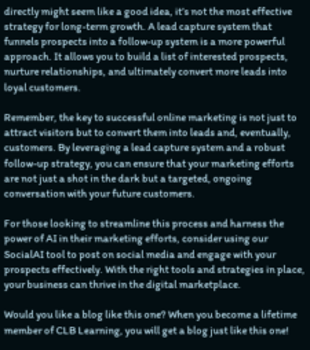directly might seem like a good idea, it’s not the most effective strategy for long-term growth. A lead capture system that funnels prospects into a follow-up system is a more powerful approach. It allows you to build a list of interested prospects, nurture relationships, and ultimately convert more leads into loyal customers.

Remember, the key to successful online marketing is not just to attract visitors but to convert them into leads and, eventually, customers. By leveraging a lead capture system and a robust follow-up strategy, you can ensure that your marketing efforts are not just a shot in the dark but a targeted, ongoing conversation with your future customers.

For those looking to streamline this process and harness the power of AI in their marketing efforts, consider using our SocialAI tool to post on social media and engage with your prospects effectively. With the right tools and strategies in place, your business can thrive in the digital marketplace.

Would you like a blog like this one? When you become a lifetime member of CLB Learning, you will get a blog just like this one!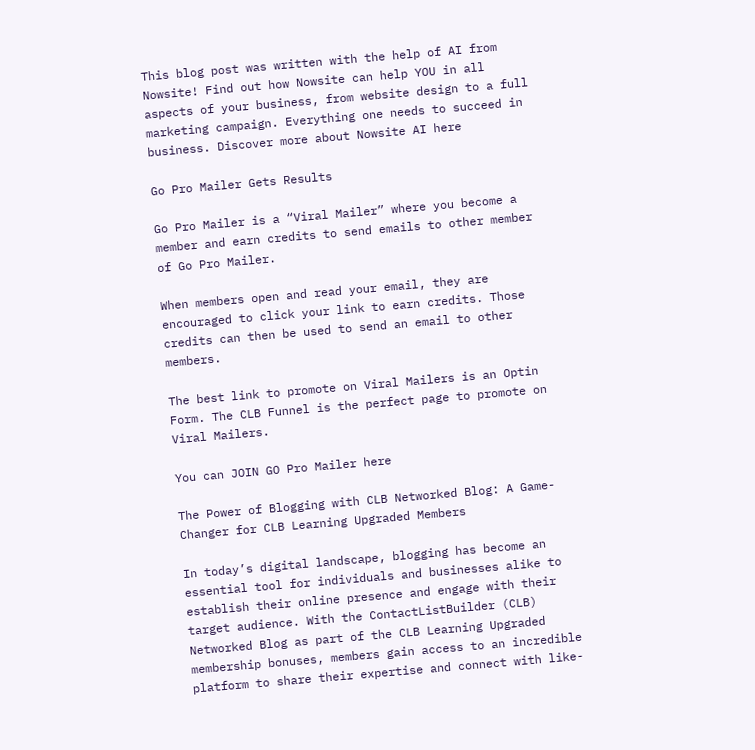This blog post was written with the help of AI from Nowsite! Find out how Nowsite can help YOU in all aspects of your business, from website design to a full marketing campaign. Everything one needs to succeed in business. Discover more about Nowsite AI here

Go Pro Mailer Gets Results

Go Pro Mailer is a “Viral Mailer” where you become a member and earn credits to send emails to other member of Go Pro Mailer.

When members open and read your email, they are encouraged to click your link to earn credits. Those credits can then be used to send an email to other members.

The best link to promote on Viral Mailers is an Optin Form. The CLB Funnel is the perfect page to promote on Viral Mailers.

You can JOIN GO Pro Mailer here

The Power of Blogging with CLB Networked Blog: A Game-Changer for CLB Learning Upgraded Members

In today’s digital landscape, blogging has become an essential tool for individuals and businesses alike to establish their online presence and engage with their target audience. With the ContactListBuilder (CLB) Networked Blog as part of the CLB Learning Upgraded membership bonuses, members gain access to an incredible platform to share their expertise and connect with like-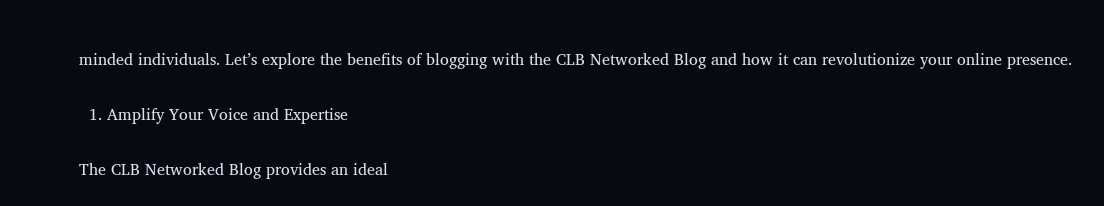minded individuals. Let’s explore the benefits of blogging with the CLB Networked Blog and how it can revolutionize your online presence.

  1. Amplify Your Voice and Expertise

The CLB Networked Blog provides an ideal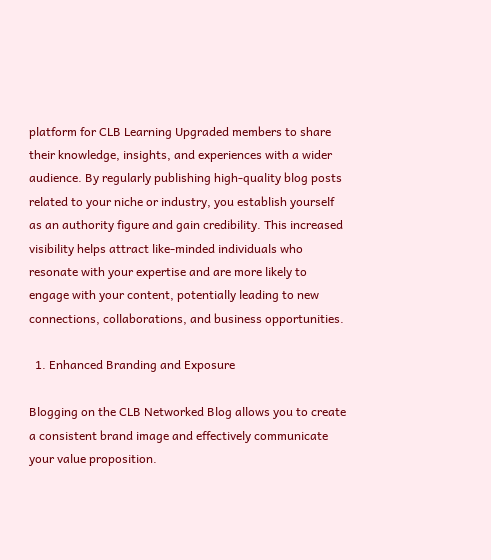platform for CLB Learning Upgraded members to share their knowledge, insights, and experiences with a wider audience. By regularly publishing high-quality blog posts related to your niche or industry, you establish yourself as an authority figure and gain credibility. This increased visibility helps attract like-minded individuals who resonate with your expertise and are more likely to engage with your content, potentially leading to new connections, collaborations, and business opportunities.

  1. Enhanced Branding and Exposure

Blogging on the CLB Networked Blog allows you to create a consistent brand image and effectively communicate your value proposition.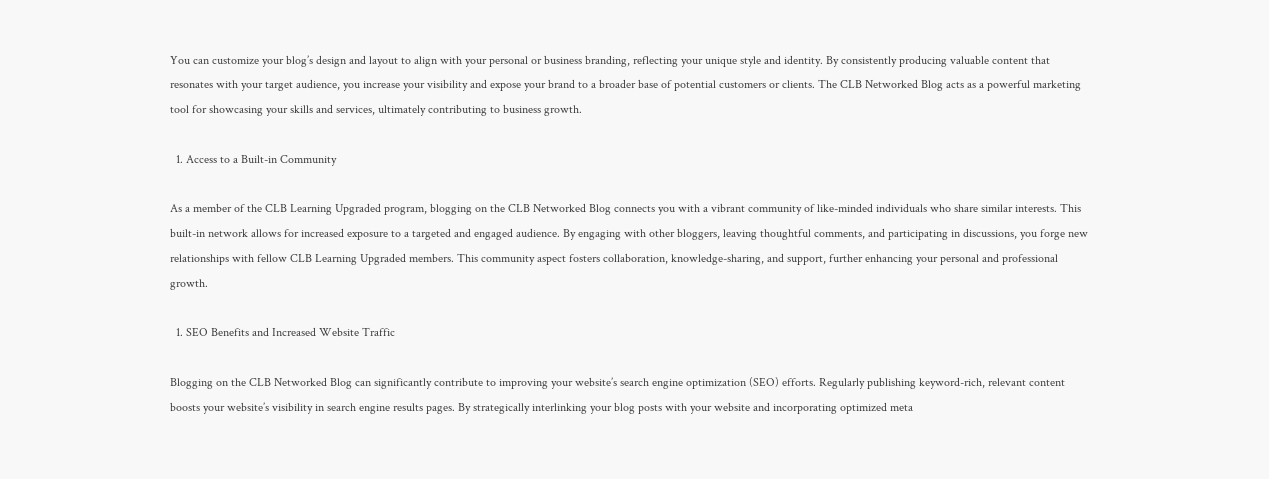You can customize your blog’s design and layout to align with your personal or business branding, reflecting your unique style and identity. By consistently producing valuable content that resonates with your target audience, you increase your visibility and expose your brand to a broader base of potential customers or clients. The CLB Networked Blog acts as a powerful marketing tool for showcasing your skills and services, ultimately contributing to business growth.

  1. Access to a Built-in Community

As a member of the CLB Learning Upgraded program, blogging on the CLB Networked Blog connects you with a vibrant community of like-minded individuals who share similar interests. This built-in network allows for increased exposure to a targeted and engaged audience. By engaging with other bloggers, leaving thoughtful comments, and participating in discussions, you forge new relationships with fellow CLB Learning Upgraded members. This community aspect fosters collaboration, knowledge-sharing, and support, further enhancing your personal and professional growth.

  1. SEO Benefits and Increased Website Traffic

Blogging on the CLB Networked Blog can significantly contribute to improving your website’s search engine optimization (SEO) efforts. Regularly publishing keyword-rich, relevant content boosts your website’s visibility in search engine results pages. By strategically interlinking your blog posts with your website and incorporating optimized meta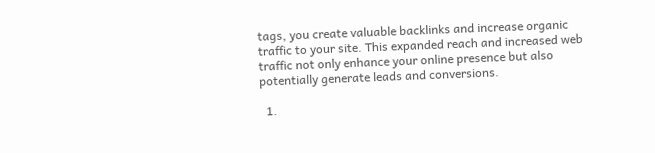tags, you create valuable backlinks and increase organic traffic to your site. This expanded reach and increased web traffic not only enhance your online presence but also potentially generate leads and conversions.

  1.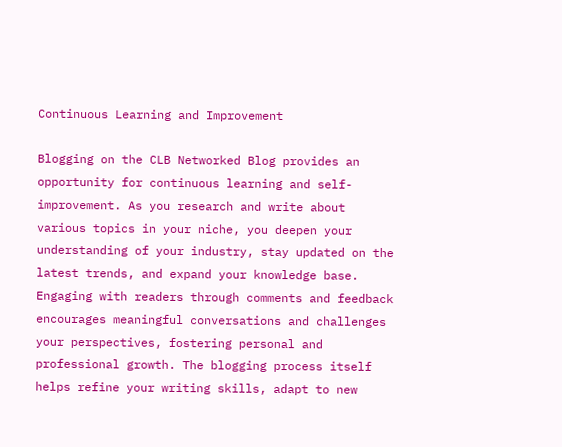Continuous Learning and Improvement

Blogging on the CLB Networked Blog provides an opportunity for continuous learning and self-improvement. As you research and write about various topics in your niche, you deepen your understanding of your industry, stay updated on the latest trends, and expand your knowledge base. Engaging with readers through comments and feedback encourages meaningful conversations and challenges your perspectives, fostering personal and professional growth. The blogging process itself helps refine your writing skills, adapt to new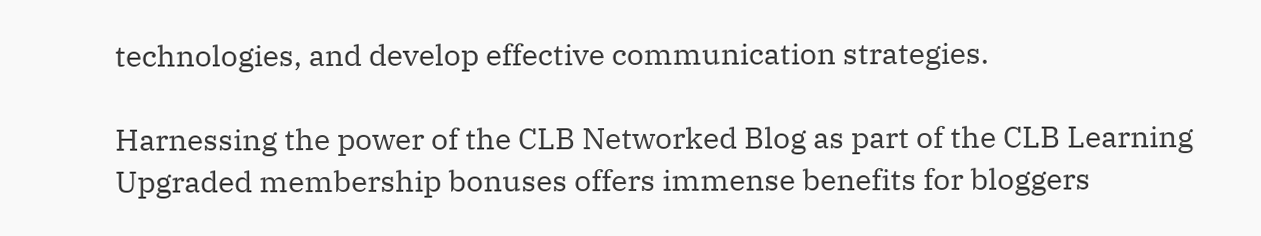technologies, and develop effective communication strategies.

Harnessing the power of the CLB Networked Blog as part of the CLB Learning Upgraded membership bonuses offers immense benefits for bloggers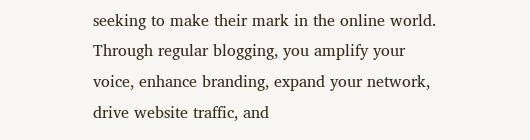seeking to make their mark in the online world. Through regular blogging, you amplify your voice, enhance branding, expand your network, drive website traffic, and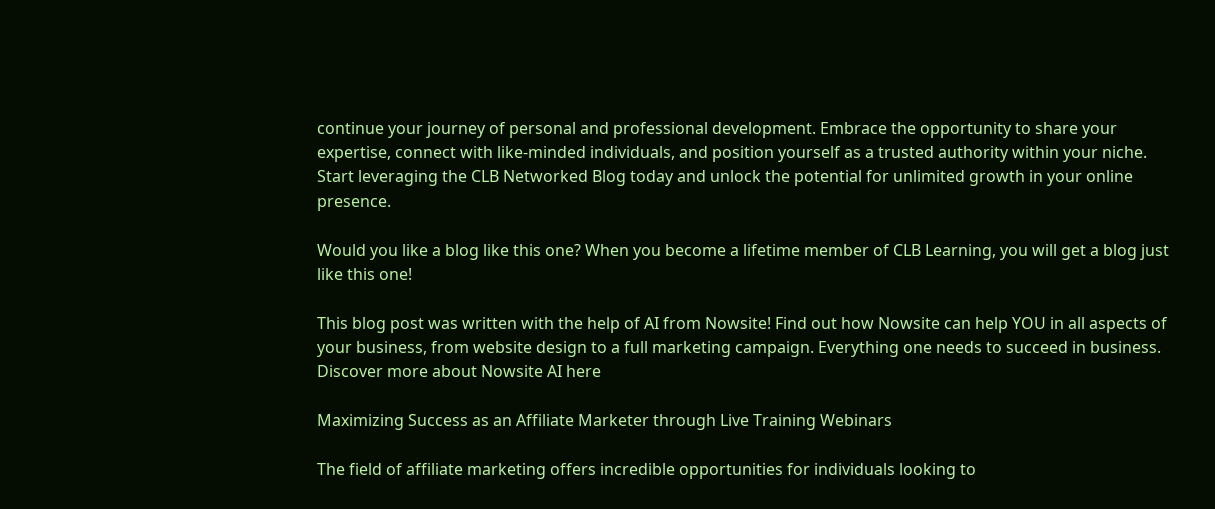continue your journey of personal and professional development. Embrace the opportunity to share your expertise, connect with like-minded individuals, and position yourself as a trusted authority within your niche. Start leveraging the CLB Networked Blog today and unlock the potential for unlimited growth in your online presence.

Would you like a blog like this one? When you become a lifetime member of CLB Learning, you will get a blog just like this one!

This blog post was written with the help of AI from Nowsite! Find out how Nowsite can help YOU in all aspects of your business, from website design to a full marketing campaign. Everything one needs to succeed in business. Discover more about Nowsite AI here

Maximizing Success as an Affiliate Marketer through Live Training Webinars

The field of affiliate marketing offers incredible opportunities for individuals looking to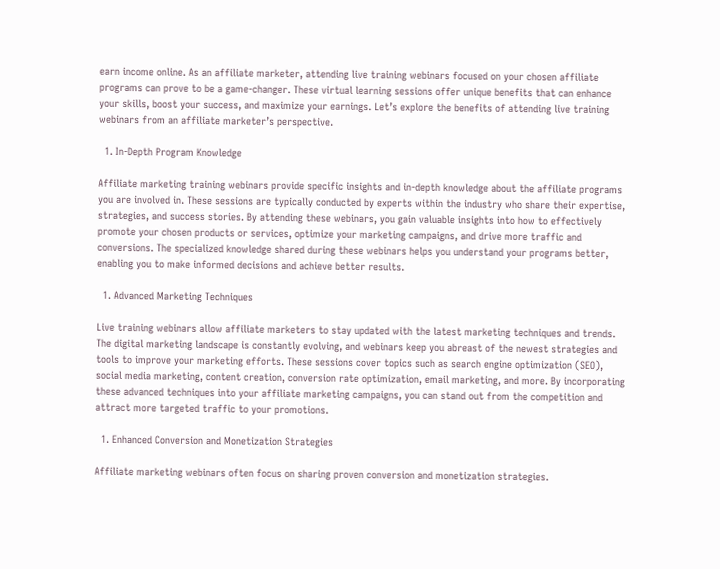earn income online. As an affiliate marketer, attending live training webinars focused on your chosen affiliate programs can prove to be a game-changer. These virtual learning sessions offer unique benefits that can enhance your skills, boost your success, and maximize your earnings. Let’s explore the benefits of attending live training webinars from an affiliate marketer’s perspective.

  1. In-Depth Program Knowledge

Affiliate marketing training webinars provide specific insights and in-depth knowledge about the affiliate programs you are involved in. These sessions are typically conducted by experts within the industry who share their expertise, strategies, and success stories. By attending these webinars, you gain valuable insights into how to effectively promote your chosen products or services, optimize your marketing campaigns, and drive more traffic and conversions. The specialized knowledge shared during these webinars helps you understand your programs better, enabling you to make informed decisions and achieve better results.

  1. Advanced Marketing Techniques

Live training webinars allow affiliate marketers to stay updated with the latest marketing techniques and trends. The digital marketing landscape is constantly evolving, and webinars keep you abreast of the newest strategies and tools to improve your marketing efforts. These sessions cover topics such as search engine optimization (SEO), social media marketing, content creation, conversion rate optimization, email marketing, and more. By incorporating these advanced techniques into your affiliate marketing campaigns, you can stand out from the competition and attract more targeted traffic to your promotions.

  1. Enhanced Conversion and Monetization Strategies

Affiliate marketing webinars often focus on sharing proven conversion and monetization strategies.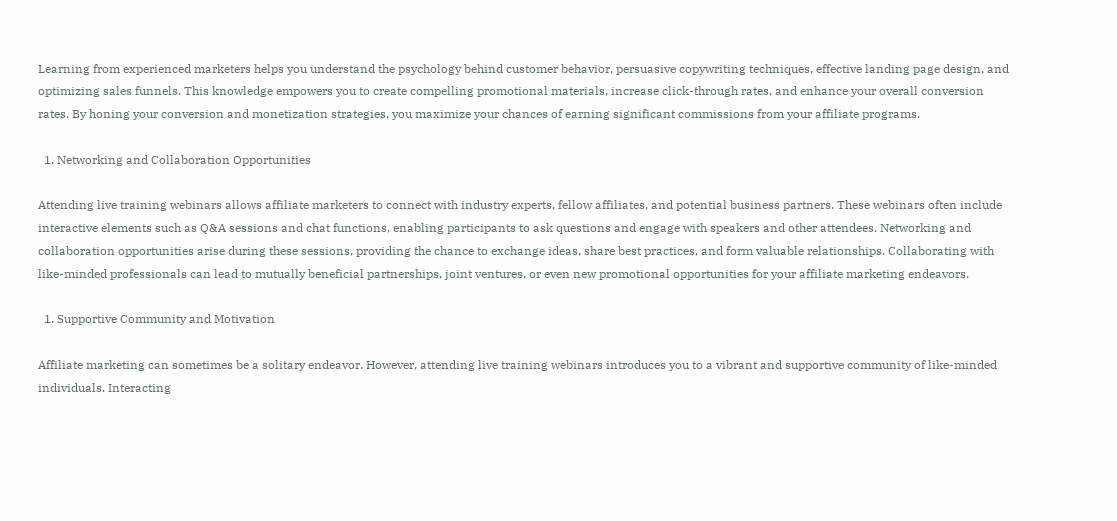Learning from experienced marketers helps you understand the psychology behind customer behavior, persuasive copywriting techniques, effective landing page design, and optimizing sales funnels. This knowledge empowers you to create compelling promotional materials, increase click-through rates, and enhance your overall conversion rates. By honing your conversion and monetization strategies, you maximize your chances of earning significant commissions from your affiliate programs.

  1. Networking and Collaboration Opportunities

Attending live training webinars allows affiliate marketers to connect with industry experts, fellow affiliates, and potential business partners. These webinars often include interactive elements such as Q&A sessions and chat functions, enabling participants to ask questions and engage with speakers and other attendees. Networking and collaboration opportunities arise during these sessions, providing the chance to exchange ideas, share best practices, and form valuable relationships. Collaborating with like-minded professionals can lead to mutually beneficial partnerships, joint ventures, or even new promotional opportunities for your affiliate marketing endeavors.

  1. Supportive Community and Motivation

Affiliate marketing can sometimes be a solitary endeavor. However, attending live training webinars introduces you to a vibrant and supportive community of like-minded individuals. Interacting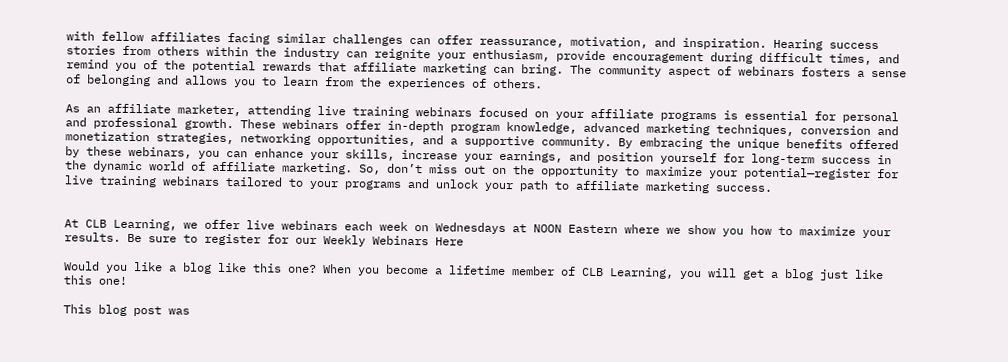with fellow affiliates facing similar challenges can offer reassurance, motivation, and inspiration. Hearing success stories from others within the industry can reignite your enthusiasm, provide encouragement during difficult times, and remind you of the potential rewards that affiliate marketing can bring. The community aspect of webinars fosters a sense of belonging and allows you to learn from the experiences of others.

As an affiliate marketer, attending live training webinars focused on your affiliate programs is essential for personal and professional growth. These webinars offer in-depth program knowledge, advanced marketing techniques, conversion and monetization strategies, networking opportunities, and a supportive community. By embracing the unique benefits offered by these webinars, you can enhance your skills, increase your earnings, and position yourself for long-term success in the dynamic world of affiliate marketing. So, don’t miss out on the opportunity to maximize your potential—register for live training webinars tailored to your programs and unlock your path to affiliate marketing success.


At CLB Learning, we offer live webinars each week on Wednesdays at NOON Eastern where we show you how to maximize your results. Be sure to register for our Weekly Webinars Here

Would you like a blog like this one? When you become a lifetime member of CLB Learning, you will get a blog just like this one!

This blog post was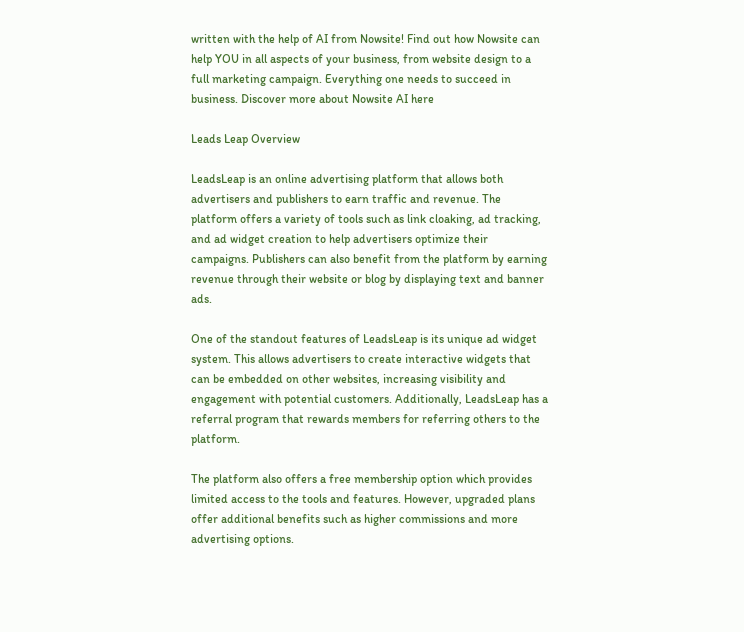written with the help of AI from Nowsite! Find out how Nowsite can help YOU in all aspects of your business, from website design to a full marketing campaign. Everything one needs to succeed in business. Discover more about Nowsite AI here

Leads Leap Overview

LeadsLeap is an online advertising platform that allows both advertisers and publishers to earn traffic and revenue. The platform offers a variety of tools such as link cloaking, ad tracking, and ad widget creation to help advertisers optimize their campaigns. Publishers can also benefit from the platform by earning revenue through their website or blog by displaying text and banner ads.

One of the standout features of LeadsLeap is its unique ad widget system. This allows advertisers to create interactive widgets that can be embedded on other websites, increasing visibility and engagement with potential customers. Additionally, LeadsLeap has a referral program that rewards members for referring others to the platform.

The platform also offers a free membership option which provides limited access to the tools and features. However, upgraded plans offer additional benefits such as higher commissions and more advertising options.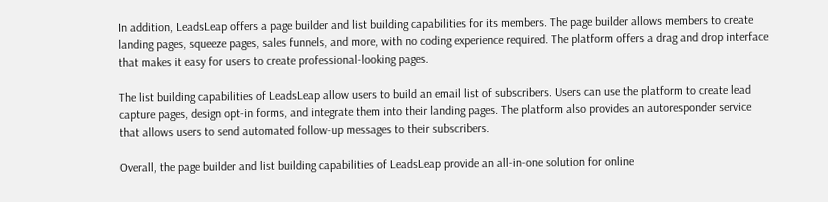In addition, LeadsLeap offers a page builder and list building capabilities for its members. The page builder allows members to create landing pages, squeeze pages, sales funnels, and more, with no coding experience required. The platform offers a drag and drop interface that makes it easy for users to create professional-looking pages.

The list building capabilities of LeadsLeap allow users to build an email list of subscribers. Users can use the platform to create lead capture pages, design opt-in forms, and integrate them into their landing pages. The platform also provides an autoresponder service that allows users to send automated follow-up messages to their subscribers.

Overall, the page builder and list building capabilities of LeadsLeap provide an all-in-one solution for online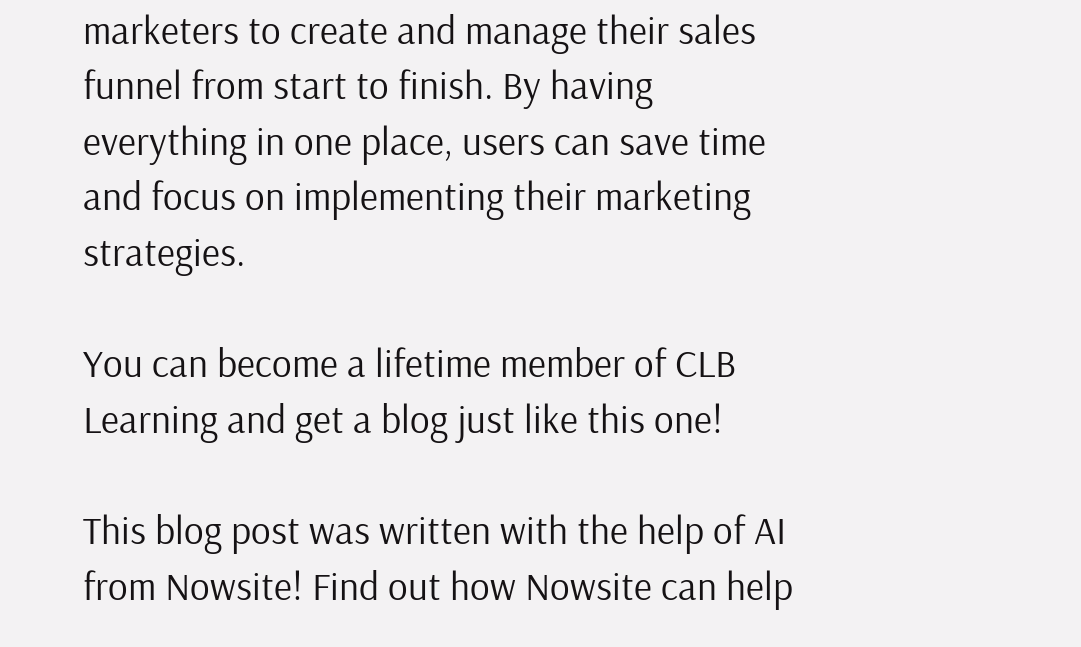marketers to create and manage their sales funnel from start to finish. By having everything in one place, users can save time and focus on implementing their marketing strategies.

You can become a lifetime member of CLB Learning and get a blog just like this one!

This blog post was written with the help of AI from Nowsite! Find out how Nowsite can help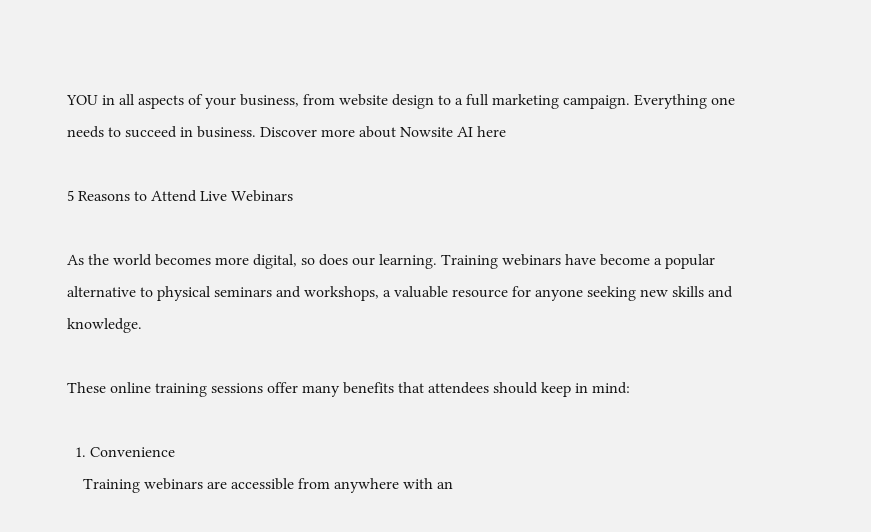YOU in all aspects of your business, from website design to a full marketing campaign. Everything one needs to succeed in business. Discover more about Nowsite AI here

5 Reasons to Attend Live Webinars

As the world becomes more digital, so does our learning. Training webinars have become a popular alternative to physical seminars and workshops, a valuable resource for anyone seeking new skills and knowledge.

These online training sessions offer many benefits that attendees should keep in mind:

  1. Convenience
    Training webinars are accessible from anywhere with an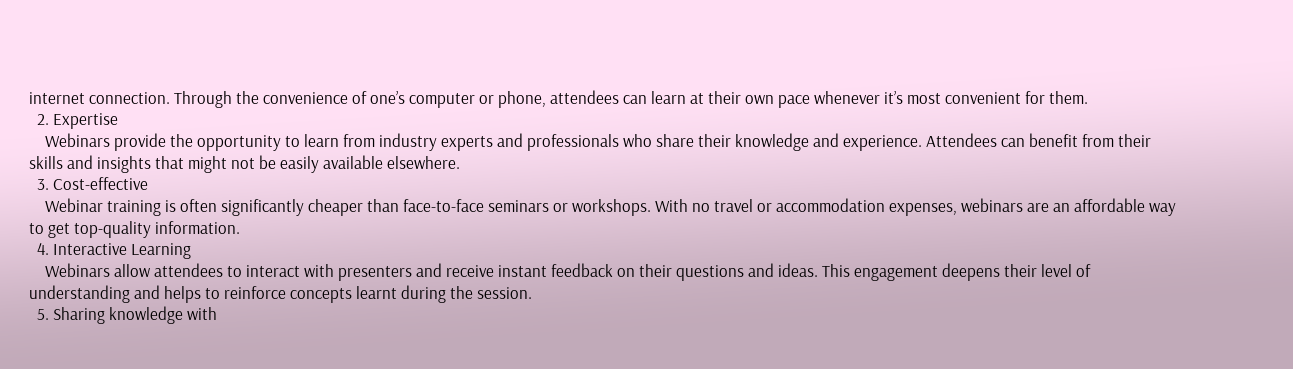internet connection. Through the convenience of one’s computer or phone, attendees can learn at their own pace whenever it’s most convenient for them.
  2. Expertise
    Webinars provide the opportunity to learn from industry experts and professionals who share their knowledge and experience. Attendees can benefit from their skills and insights that might not be easily available elsewhere.
  3. Cost-effective
    Webinar training is often significantly cheaper than face-to-face seminars or workshops. With no travel or accommodation expenses, webinars are an affordable way to get top-quality information.
  4. Interactive Learning
    Webinars allow attendees to interact with presenters and receive instant feedback on their questions and ideas. This engagement deepens their level of understanding and helps to reinforce concepts learnt during the session.
  5. Sharing knowledge with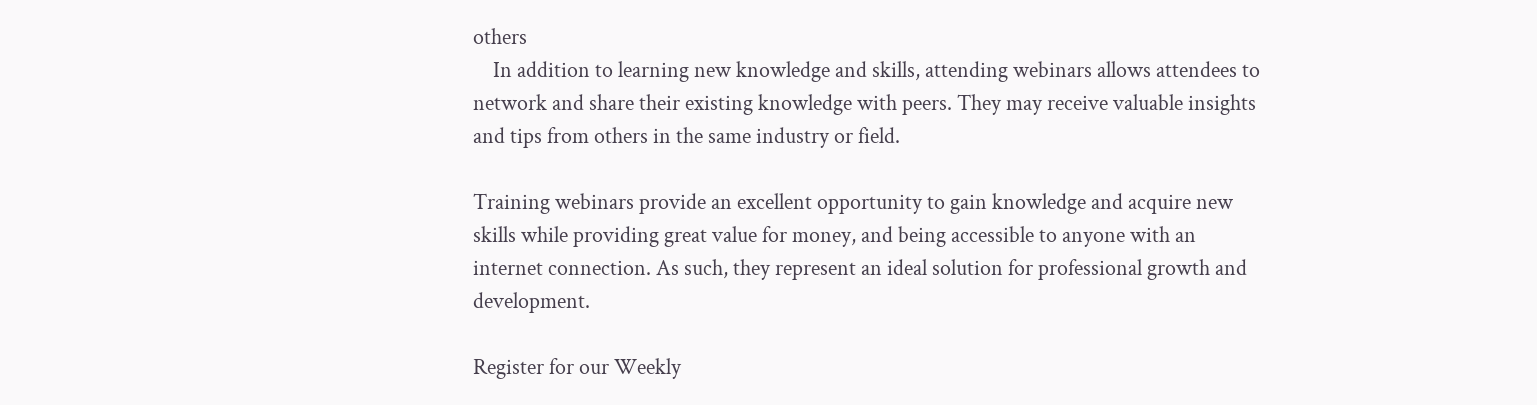others
    In addition to learning new knowledge and skills, attending webinars allows attendees to network and share their existing knowledge with peers. They may receive valuable insights and tips from others in the same industry or field.

Training webinars provide an excellent opportunity to gain knowledge and acquire new skills while providing great value for money, and being accessible to anyone with an internet connection. As such, they represent an ideal solution for professional growth and development.

Register for our Weekly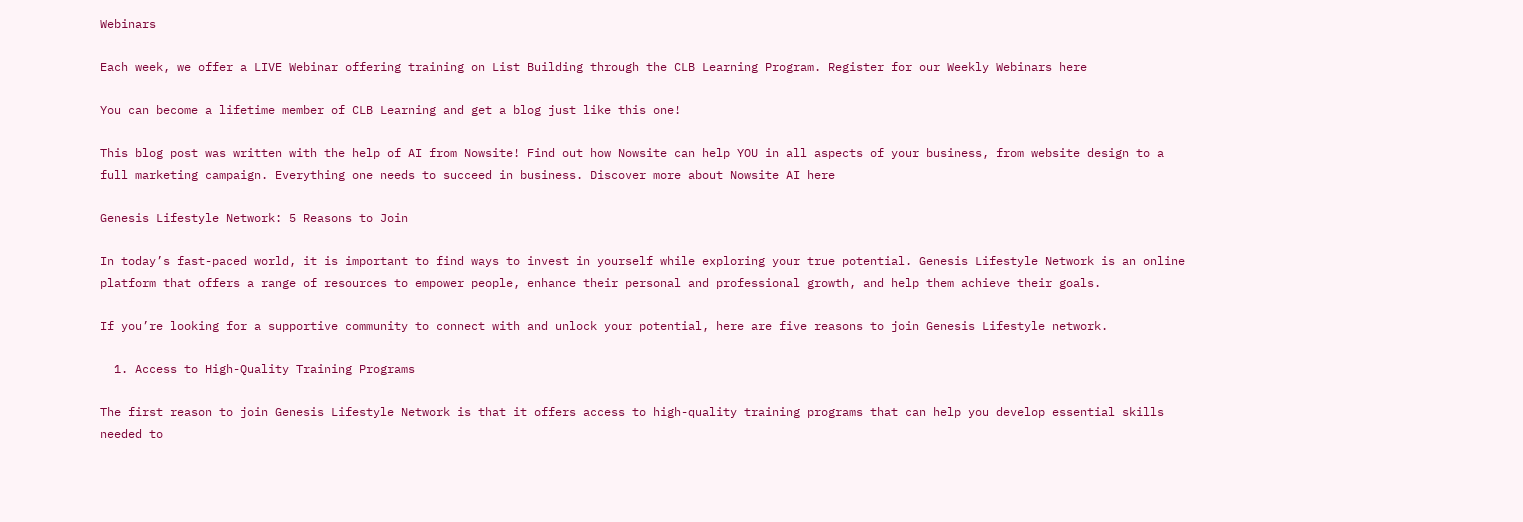Webinars

Each week, we offer a LIVE Webinar offering training on List Building through the CLB Learning Program. Register for our Weekly Webinars here

You can become a lifetime member of CLB Learning and get a blog just like this one!

This blog post was written with the help of AI from Nowsite! Find out how Nowsite can help YOU in all aspects of your business, from website design to a full marketing campaign. Everything one needs to succeed in business. Discover more about Nowsite AI here

Genesis Lifestyle Network: 5 Reasons to Join

In today’s fast-paced world, it is important to find ways to invest in yourself while exploring your true potential. Genesis Lifestyle Network is an online platform that offers a range of resources to empower people, enhance their personal and professional growth, and help them achieve their goals.

If you’re looking for a supportive community to connect with and unlock your potential, here are five reasons to join Genesis Lifestyle network.

  1. Access to High-Quality Training Programs

The first reason to join Genesis Lifestyle Network is that it offers access to high-quality training programs that can help you develop essential skills needed to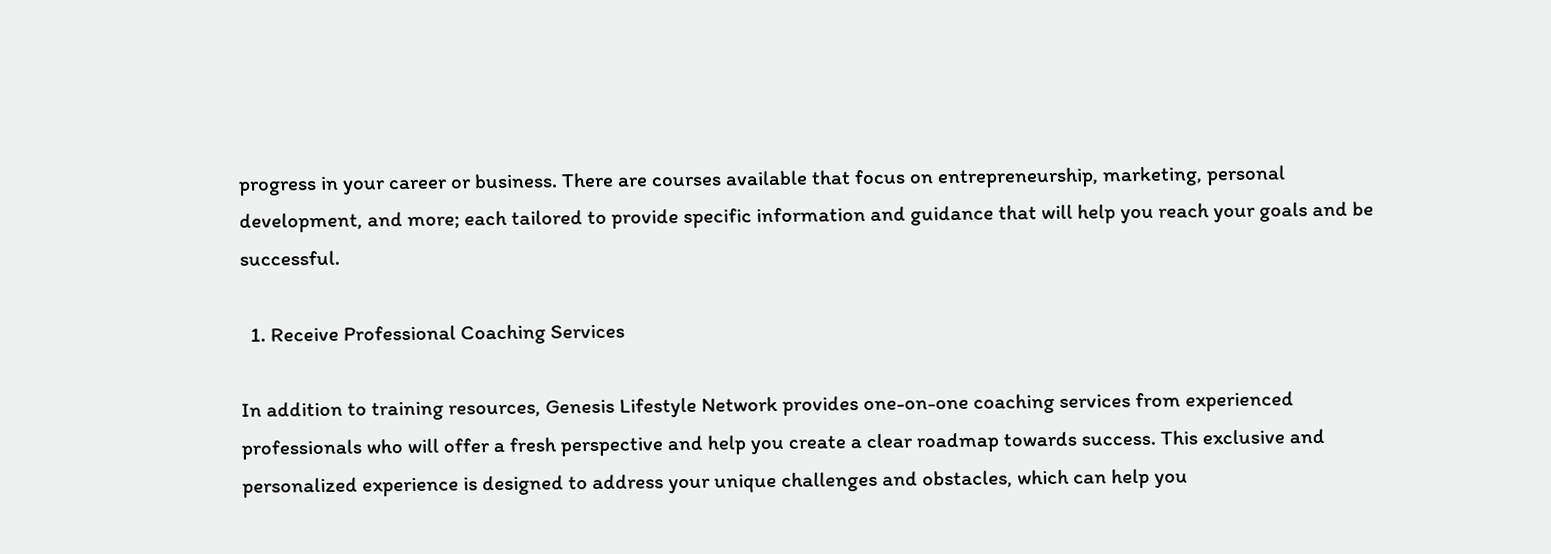progress in your career or business. There are courses available that focus on entrepreneurship, marketing, personal development, and more; each tailored to provide specific information and guidance that will help you reach your goals and be successful.

  1. Receive Professional Coaching Services

In addition to training resources, Genesis Lifestyle Network provides one-on-one coaching services from experienced professionals who will offer a fresh perspective and help you create a clear roadmap towards success. This exclusive and personalized experience is designed to address your unique challenges and obstacles, which can help you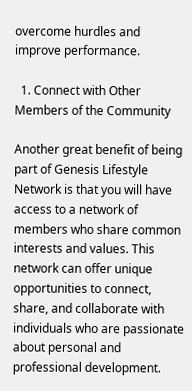overcome hurdles and improve performance.

  1. Connect with Other Members of the Community

Another great benefit of being part of Genesis Lifestyle Network is that you will have access to a network of members who share common interests and values. This network can offer unique opportunities to connect, share, and collaborate with individuals who are passionate about personal and professional development.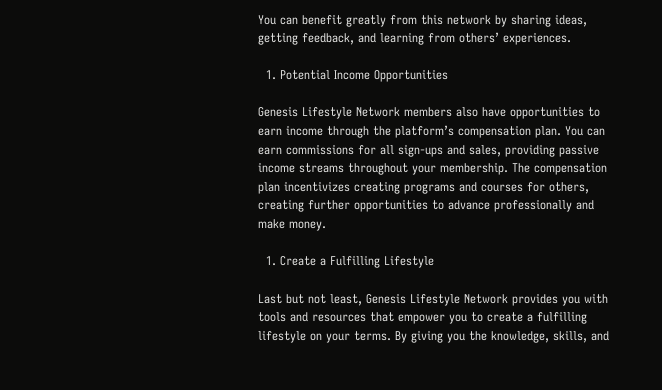You can benefit greatly from this network by sharing ideas, getting feedback, and learning from others’ experiences.

  1. Potential Income Opportunities

Genesis Lifestyle Network members also have opportunities to earn income through the platform’s compensation plan. You can earn commissions for all sign-ups and sales, providing passive income streams throughout your membership. The compensation plan incentivizes creating programs and courses for others, creating further opportunities to advance professionally and make money.

  1. Create a Fulfilling Lifestyle

Last but not least, Genesis Lifestyle Network provides you with tools and resources that empower you to create a fulfilling lifestyle on your terms. By giving you the knowledge, skills, and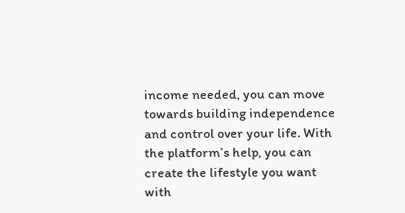income needed, you can move towards building independence and control over your life. With the platform’s help, you can create the lifestyle you want with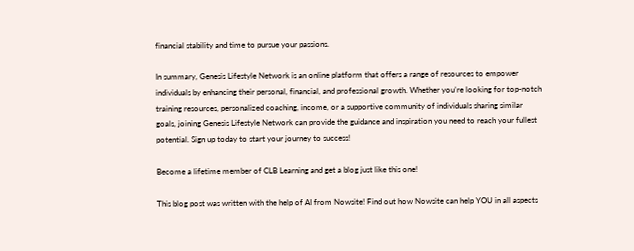financial stability and time to pursue your passions.

In summary, Genesis Lifestyle Network is an online platform that offers a range of resources to empower individuals by enhancing their personal, financial, and professional growth. Whether you’re looking for top-notch training resources, personalized coaching, income, or a supportive community of individuals sharing similar goals, joining Genesis Lifestyle Network can provide the guidance and inspiration you need to reach your fullest potential. Sign up today to start your journey to success!

Become a lifetime member of CLB Learning and get a blog just like this one!

This blog post was written with the help of AI from Nowsite! Find out how Nowsite can help YOU in all aspects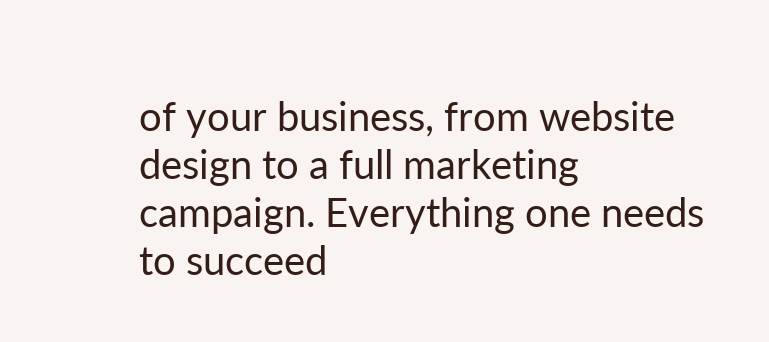of your business, from website design to a full marketing campaign. Everything one needs to succeed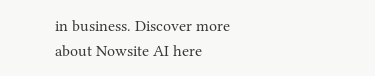in business. Discover more about Nowsite AI here